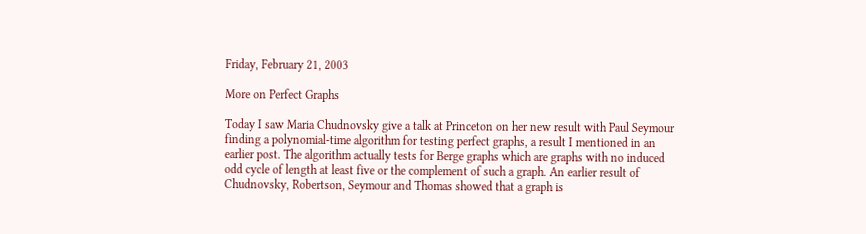Friday, February 21, 2003

More on Perfect Graphs

Today I saw Maria Chudnovsky give a talk at Princeton on her new result with Paul Seymour finding a polynomial-time algorithm for testing perfect graphs, a result I mentioned in an earlier post. The algorithm actually tests for Berge graphs which are graphs with no induced odd cycle of length at least five or the complement of such a graph. An earlier result of Chudnovsky, Robertson, Seymour and Thomas showed that a graph is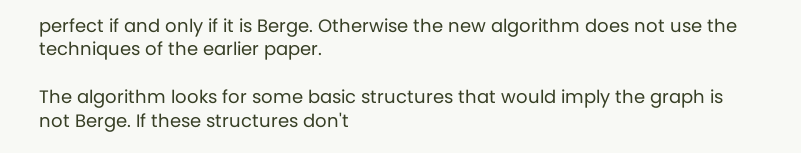perfect if and only if it is Berge. Otherwise the new algorithm does not use the techniques of the earlier paper.

The algorithm looks for some basic structures that would imply the graph is not Berge. If these structures don't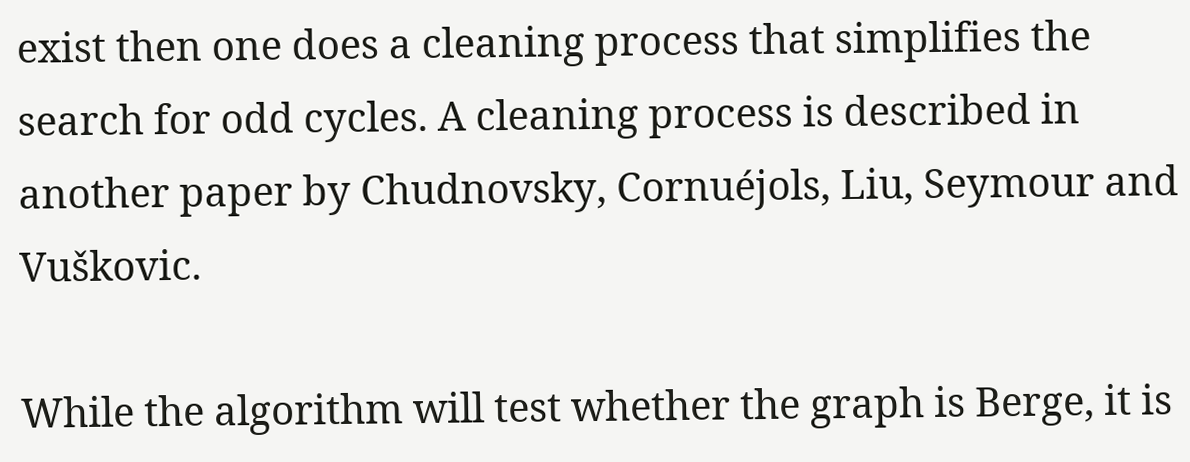exist then one does a cleaning process that simplifies the search for odd cycles. A cleaning process is described in another paper by Chudnovsky, Cornuéjols, Liu, Seymour and Vuškovic.

While the algorithm will test whether the graph is Berge, it is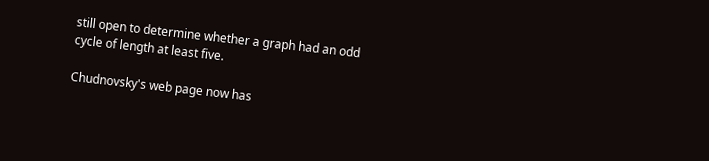still open to determine whether a graph had an odd cycle of length at least five.

Chudnovsky's web page now has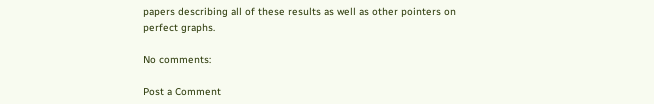papers describing all of these results as well as other pointers on perfect graphs.

No comments:

Post a Comment